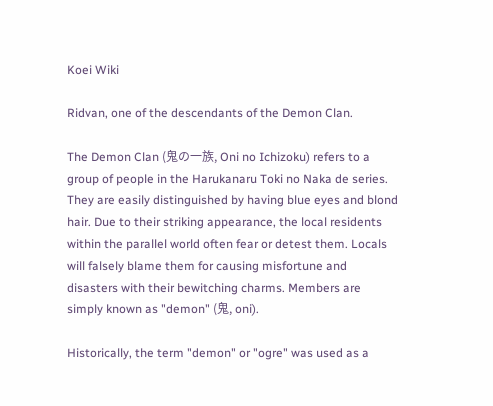Koei Wiki

Ridvan, one of the descendants of the Demon Clan.

The Demon Clan (鬼の一族, Oni no Ichizoku) refers to a group of people in the Harukanaru Toki no Naka de series. They are easily distinguished by having blue eyes and blond hair. Due to their striking appearance, the local residents within the parallel world often fear or detest them. Locals will falsely blame them for causing misfortune and disasters with their bewitching charms. Members are simply known as "demon" (鬼, oni).

Historically, the term "demon" or "ogre" was used as a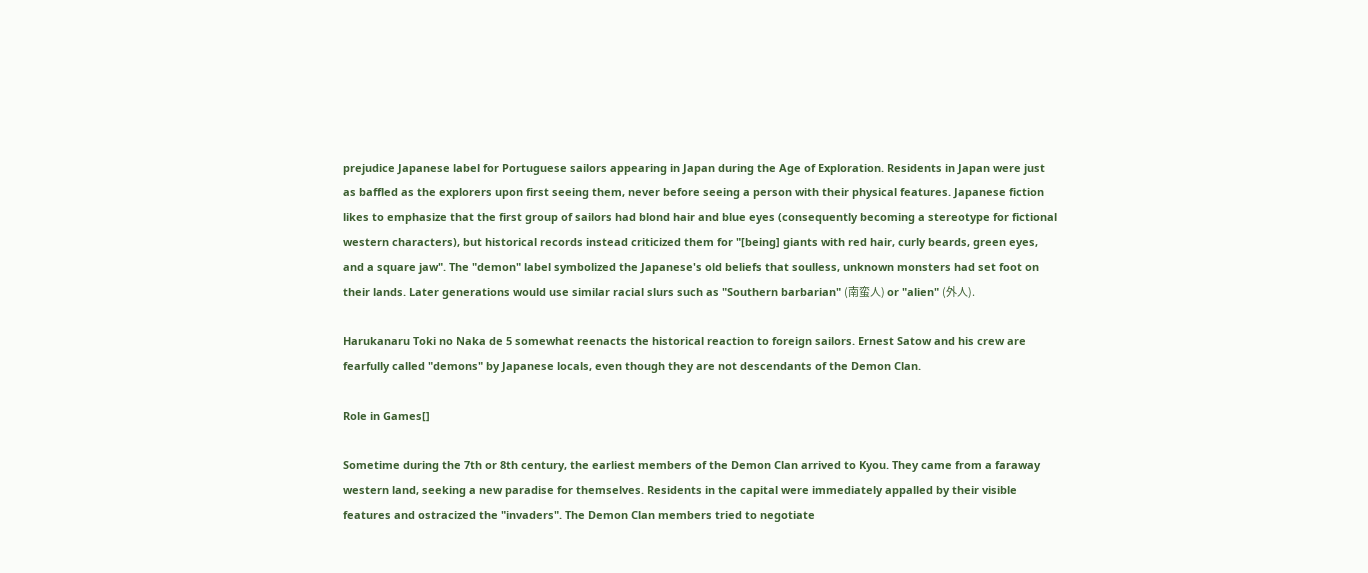prejudice Japanese label for Portuguese sailors appearing in Japan during the Age of Exploration. Residents in Japan were just as baffled as the explorers upon first seeing them, never before seeing a person with their physical features. Japanese fiction likes to emphasize that the first group of sailors had blond hair and blue eyes (consequently becoming a stereotype for fictional western characters), but historical records instead criticized them for "[being] giants with red hair, curly beards, green eyes, and a square jaw". The "demon" label symbolized the Japanese's old beliefs that soulless, unknown monsters had set foot on their lands. Later generations would use similar racial slurs such as "Southern barbarian" (南蛮人) or "alien" (外人).

Harukanaru Toki no Naka de 5 somewhat reenacts the historical reaction to foreign sailors. Ernest Satow and his crew are fearfully called "demons" by Japanese locals, even though they are not descendants of the Demon Clan.

Role in Games[]

Sometime during the 7th or 8th century, the earliest members of the Demon Clan arrived to Kyou. They came from a faraway western land, seeking a new paradise for themselves. Residents in the capital were immediately appalled by their visible features and ostracized the "invaders". The Demon Clan members tried to negotiate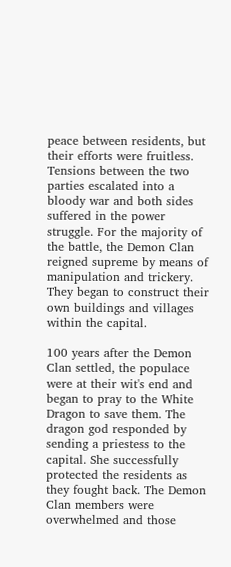peace between residents, but their efforts were fruitless. Tensions between the two parties escalated into a bloody war and both sides suffered in the power struggle. For the majority of the battle, the Demon Clan reigned supreme by means of manipulation and trickery. They began to construct their own buildings and villages within the capital.

100 years after the Demon Clan settled, the populace were at their wit's end and began to pray to the White Dragon to save them. The dragon god responded by sending a priestess to the capital. She successfully protected the residents as they fought back. The Demon Clan members were overwhelmed and those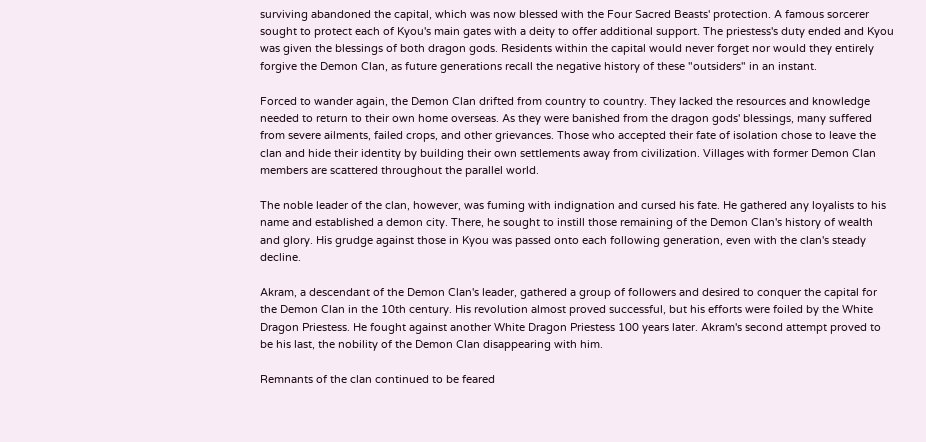surviving abandoned the capital, which was now blessed with the Four Sacred Beasts' protection. A famous sorcerer sought to protect each of Kyou's main gates with a deity to offer additional support. The priestess's duty ended and Kyou was given the blessings of both dragon gods. Residents within the capital would never forget nor would they entirely forgive the Demon Clan, as future generations recall the negative history of these "outsiders" in an instant.

Forced to wander again, the Demon Clan drifted from country to country. They lacked the resources and knowledge needed to return to their own home overseas. As they were banished from the dragon gods' blessings, many suffered from severe ailments, failed crops, and other grievances. Those who accepted their fate of isolation chose to leave the clan and hide their identity by building their own settlements away from civilization. Villages with former Demon Clan members are scattered throughout the parallel world.

The noble leader of the clan, however, was fuming with indignation and cursed his fate. He gathered any loyalists to his name and established a demon city. There, he sought to instill those remaining of the Demon Clan's history of wealth and glory. His grudge against those in Kyou was passed onto each following generation, even with the clan's steady decline.

Akram, a descendant of the Demon Clan's leader, gathered a group of followers and desired to conquer the capital for the Demon Clan in the 10th century. His revolution almost proved successful, but his efforts were foiled by the White Dragon Priestess. He fought against another White Dragon Priestess 100 years later. Akram's second attempt proved to be his last, the nobility of the Demon Clan disappearing with him.

Remnants of the clan continued to be feared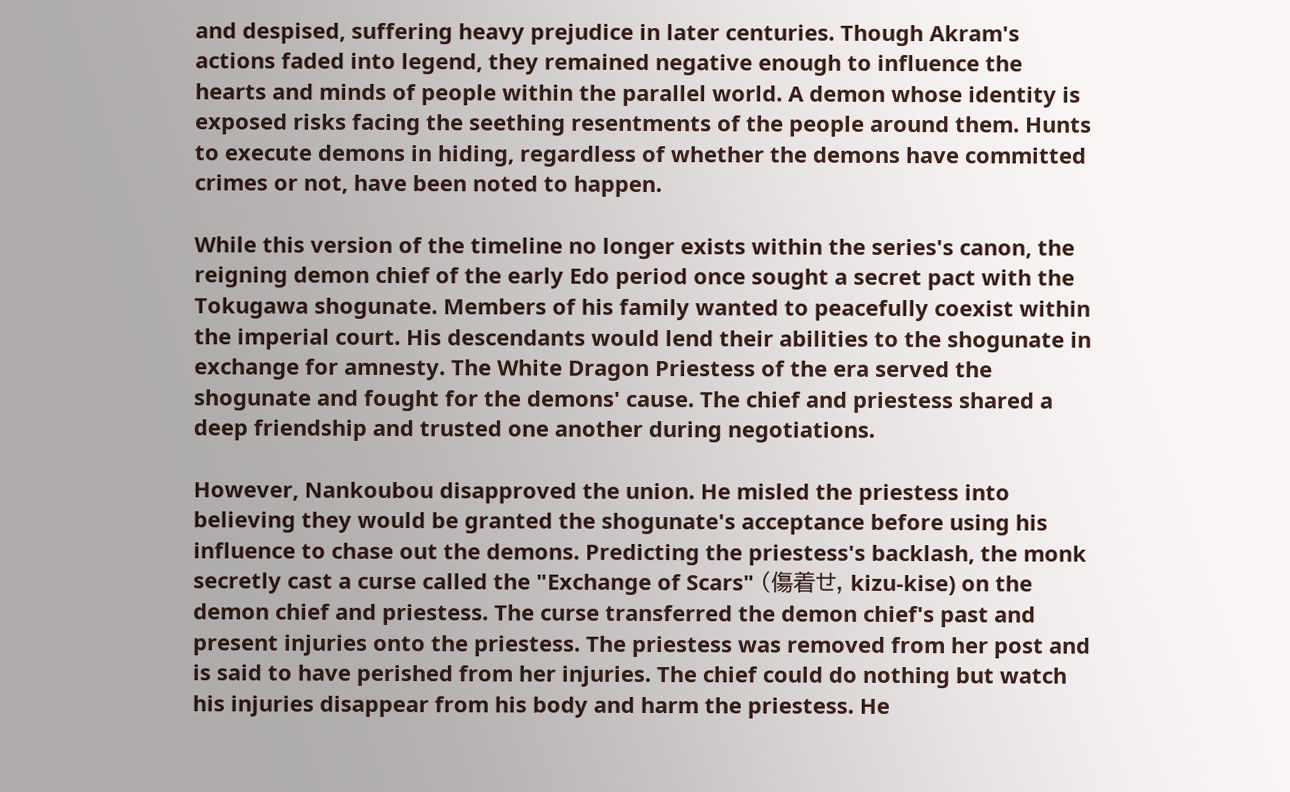and despised, suffering heavy prejudice in later centuries. Though Akram's actions faded into legend, they remained negative enough to influence the hearts and minds of people within the parallel world. A demon whose identity is exposed risks facing the seething resentments of the people around them. Hunts to execute demons in hiding, regardless of whether the demons have committed crimes or not, have been noted to happen.

While this version of the timeline no longer exists within the series's canon, the reigning demon chief of the early Edo period once sought a secret pact with the Tokugawa shogunate. Members of his family wanted to peacefully coexist within the imperial court. His descendants would lend their abilities to the shogunate in exchange for amnesty. The White Dragon Priestess of the era served the shogunate and fought for the demons' cause. The chief and priestess shared a deep friendship and trusted one another during negotiations.

However, Nankoubou disapproved the union. He misled the priestess into believing they would be granted the shogunate's acceptance before using his influence to chase out the demons. Predicting the priestess's backlash, the monk secretly cast a curse called the "Exchange of Scars" (傷着せ, kizu-kise) on the demon chief and priestess. The curse transferred the demon chief's past and present injuries onto the priestess. The priestess was removed from her post and is said to have perished from her injuries. The chief could do nothing but watch his injuries disappear from his body and harm the priestess. He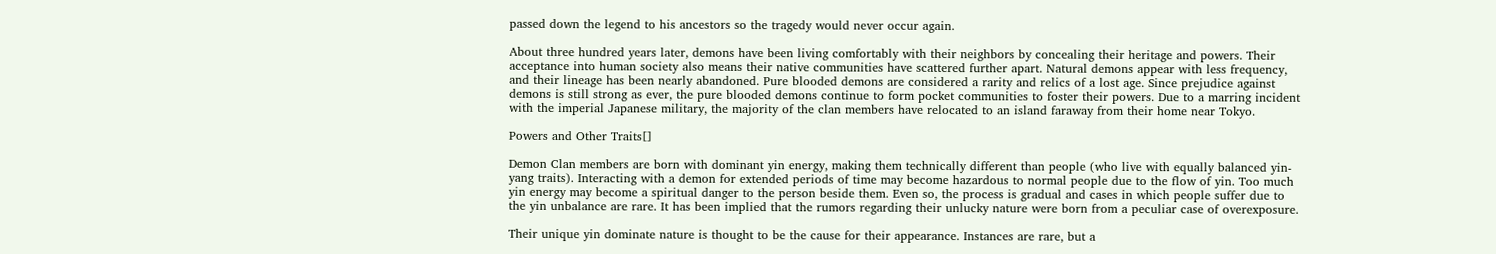passed down the legend to his ancestors so the tragedy would never occur again.

About three hundred years later, demons have been living comfortably with their neighbors by concealing their heritage and powers. Their acceptance into human society also means their native communities have scattered further apart. Natural demons appear with less frequency, and their lineage has been nearly abandoned. Pure blooded demons are considered a rarity and relics of a lost age. Since prejudice against demons is still strong as ever, the pure blooded demons continue to form pocket communities to foster their powers. Due to a marring incident with the imperial Japanese military, the majority of the clan members have relocated to an island faraway from their home near Tokyo.

Powers and Other Traits[]

Demon Clan members are born with dominant yin energy, making them technically different than people (who live with equally balanced yin-yang traits). Interacting with a demon for extended periods of time may become hazardous to normal people due to the flow of yin. Too much yin energy may become a spiritual danger to the person beside them. Even so, the process is gradual and cases in which people suffer due to the yin unbalance are rare. It has been implied that the rumors regarding their unlucky nature were born from a peculiar case of overexposure.

Their unique yin dominate nature is thought to be the cause for their appearance. Instances are rare, but a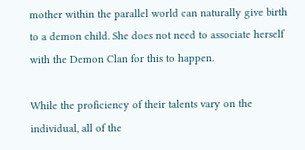mother within the parallel world can naturally give birth to a demon child. She does not need to associate herself with the Demon Clan for this to happen.

While the proficiency of their talents vary on the individual, all of the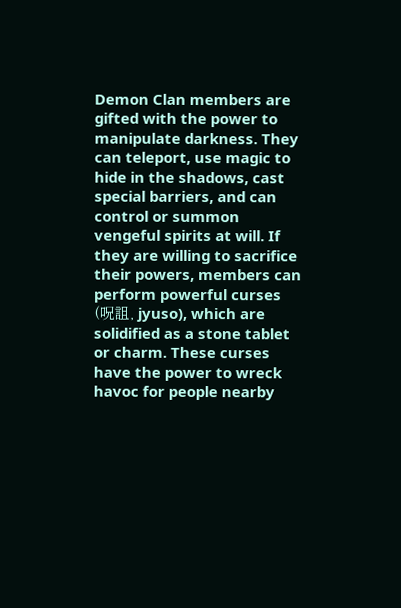Demon Clan members are gifted with the power to manipulate darkness. They can teleport, use magic to hide in the shadows, cast special barriers, and can control or summon vengeful spirits at will. If they are willing to sacrifice their powers, members can perform powerful curses (呪詛, jyuso), which are solidified as a stone tablet or charm. These curses have the power to wreck havoc for people nearby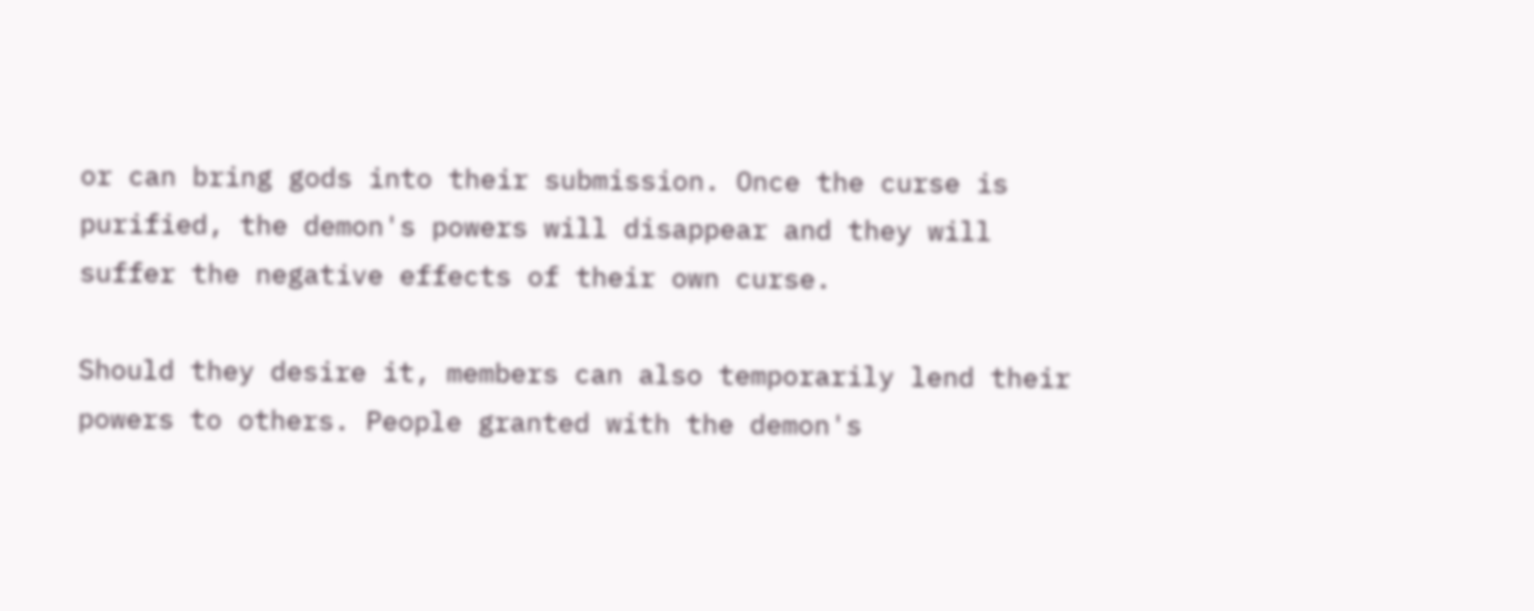or can bring gods into their submission. Once the curse is purified, the demon's powers will disappear and they will suffer the negative effects of their own curse.

Should they desire it, members can also temporarily lend their powers to others. People granted with the demon's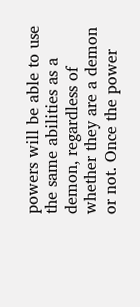powers will be able to use the same abilities as a demon, regardless of whether they are a demon or not. Once the power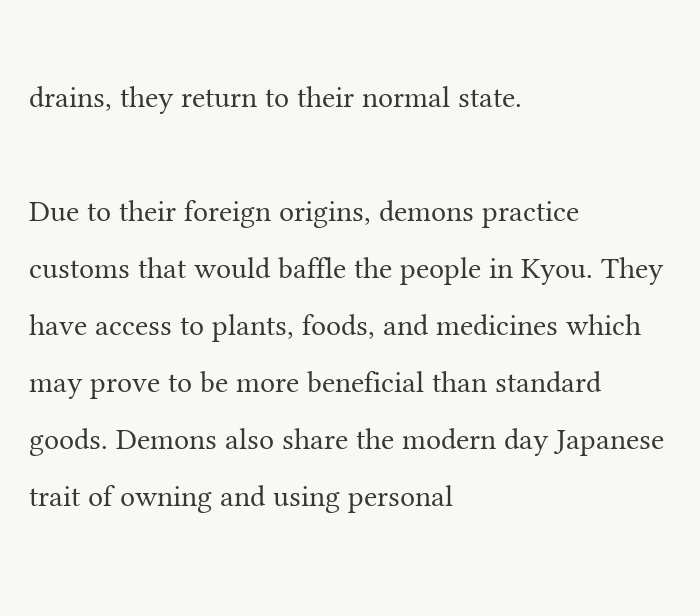drains, they return to their normal state.

Due to their foreign origins, demons practice customs that would baffle the people in Kyou. They have access to plants, foods, and medicines which may prove to be more beneficial than standard goods. Demons also share the modern day Japanese trait of owning and using personal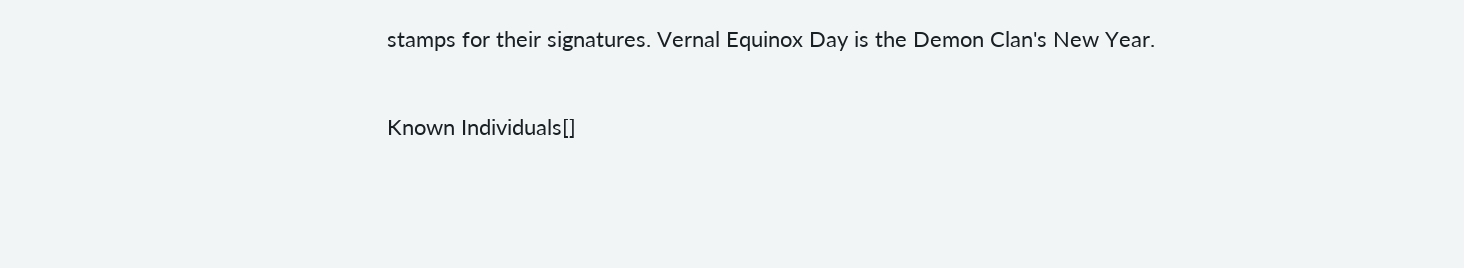stamps for their signatures. Vernal Equinox Day is the Demon Clan's New Year.

Known Individuals[]